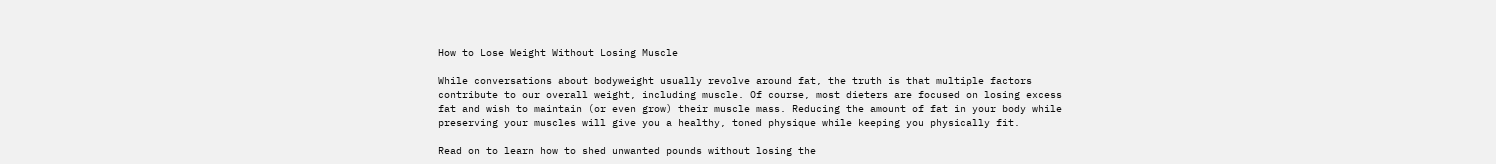How to Lose Weight Without Losing Muscle

While conversations about bodyweight usually revolve around fat, the truth is that multiple factors contribute to our overall weight, including muscle. Of course, most dieters are focused on losing excess fat and wish to maintain (or even grow) their muscle mass. Reducing the amount of fat in your body while preserving your muscles will give you a healthy, toned physique while keeping you physically fit.

Read on to learn how to shed unwanted pounds without losing the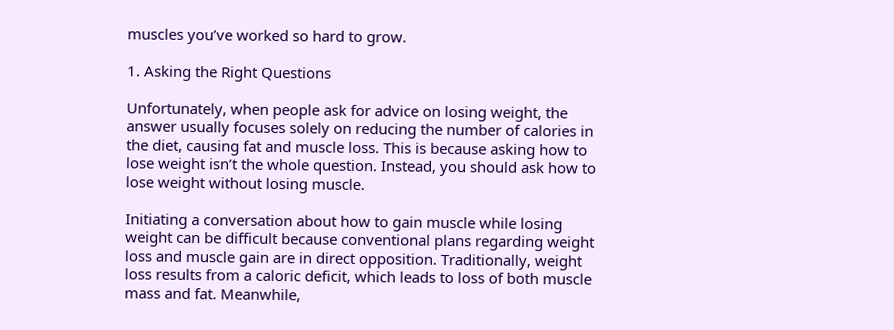muscles you’ve worked so hard to grow.

1. Asking the Right Questions

Unfortunately, when people ask for advice on losing weight, the answer usually focuses solely on reducing the number of calories in the diet, causing fat and muscle loss. This is because asking how to lose weight isn’t the whole question. Instead, you should ask how to lose weight without losing muscle.

Initiating a conversation about how to gain muscle while losing weight can be difficult because conventional plans regarding weight loss and muscle gain are in direct opposition. Traditionally, weight loss results from a caloric deficit, which leads to loss of both muscle mass and fat. Meanwhile,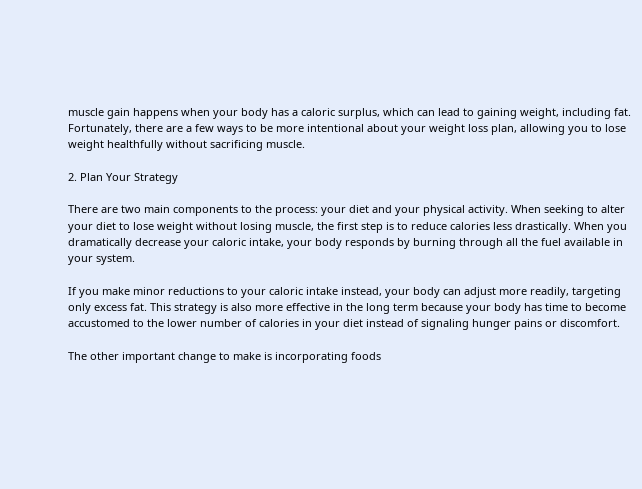muscle gain happens when your body has a caloric surplus, which can lead to gaining weight, including fat. Fortunately, there are a few ways to be more intentional about your weight loss plan, allowing you to lose weight healthfully without sacrificing muscle.

2. Plan Your Strategy

There are two main components to the process: your diet and your physical activity. When seeking to alter your diet to lose weight without losing muscle, the first step is to reduce calories less drastically. When you dramatically decrease your caloric intake, your body responds by burning through all the fuel available in your system.

If you make minor reductions to your caloric intake instead, your body can adjust more readily, targeting only excess fat. This strategy is also more effective in the long term because your body has time to become accustomed to the lower number of calories in your diet instead of signaling hunger pains or discomfort.

The other important change to make is incorporating foods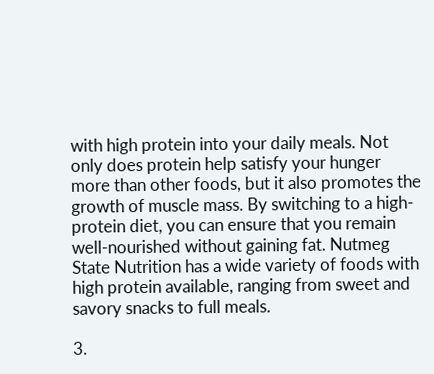with high protein into your daily meals. Not only does protein help satisfy your hunger more than other foods, but it also promotes the growth of muscle mass. By switching to a high-protein diet, you can ensure that you remain well-nourished without gaining fat. Nutmeg State Nutrition has a wide variety of foods with high protein available, ranging from sweet and savory snacks to full meals.

3.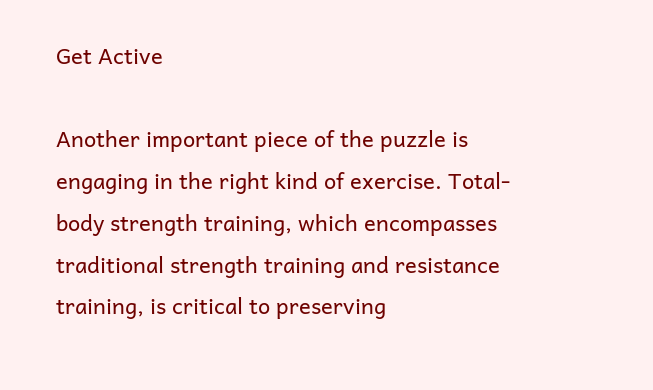Get Active

Another important piece of the puzzle is engaging in the right kind of exercise. Total-body strength training, which encompasses traditional strength training and resistance training, is critical to preserving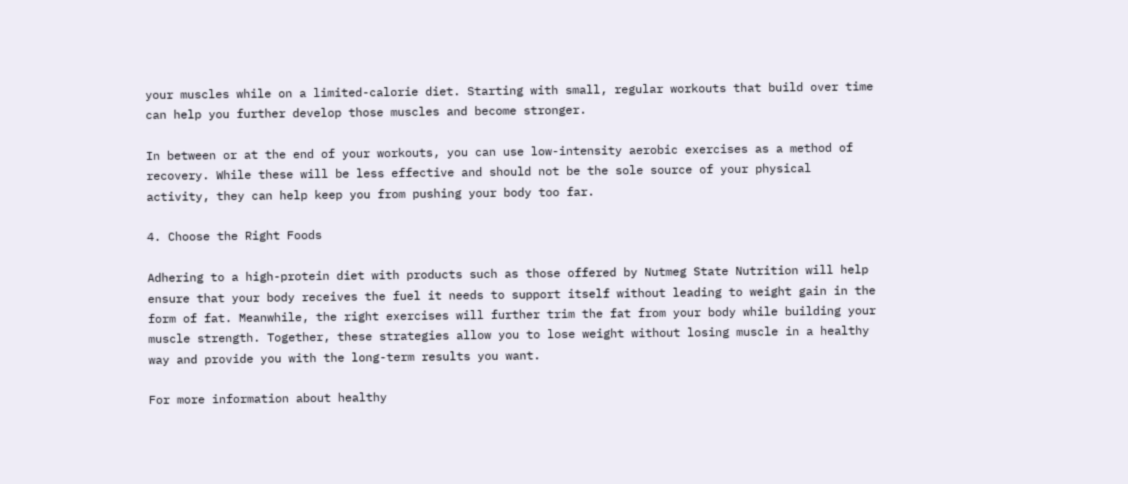your muscles while on a limited-calorie diet. Starting with small, regular workouts that build over time can help you further develop those muscles and become stronger.

In between or at the end of your workouts, you can use low-intensity aerobic exercises as a method of recovery. While these will be less effective and should not be the sole source of your physical activity, they can help keep you from pushing your body too far.

4. Choose the Right Foods

Adhering to a high-protein diet with products such as those offered by Nutmeg State Nutrition will help ensure that your body receives the fuel it needs to support itself without leading to weight gain in the form of fat. Meanwhile, the right exercises will further trim the fat from your body while building your muscle strength. Together, these strategies allow you to lose weight without losing muscle in a healthy way and provide you with the long-term results you want.

For more information about healthy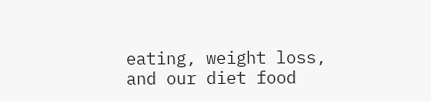eating, weight loss, and our diet food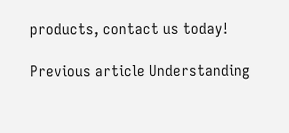products, contact us today!

Previous article Understanding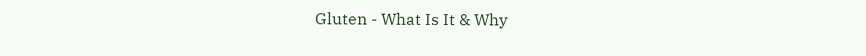Gluten - What Is It & Why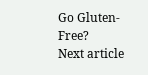Go Gluten-Free?
Next article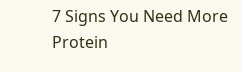7 Signs You Need More Protein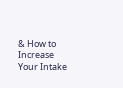& How to Increase Your Intake